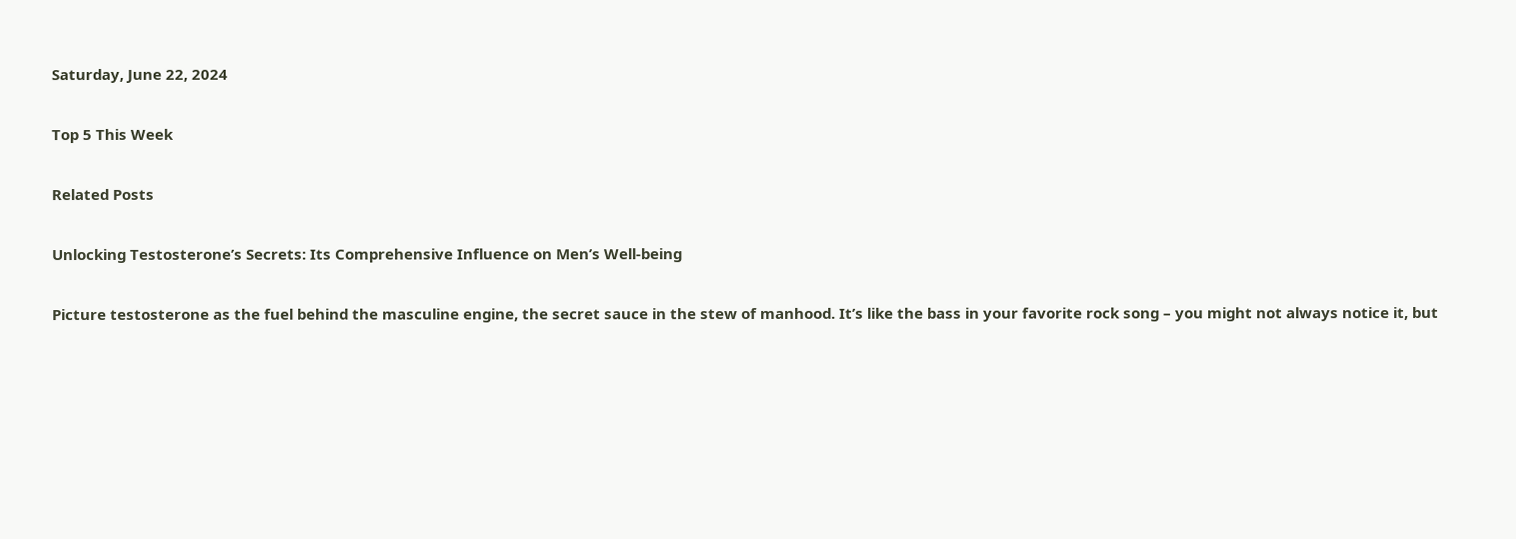Saturday, June 22, 2024

Top 5 This Week

Related Posts

Unlocking Testosterone’s Secrets: Its Comprehensive Influence on Men’s Well-being

Picture testosterone as the fuel behind the masculine engine, the secret sauce in the stew of manhood. It’s like the bass in your favorite rock song – you might not always notice it, but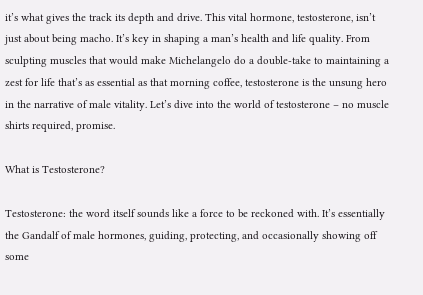it’s what gives the track its depth and drive. This vital hormone, testosterone, isn’t just about being macho. It’s key in shaping a man’s health and life quality. From sculpting muscles that would make Michelangelo do a double-take to maintaining a zest for life that’s as essential as that morning coffee, testosterone is the unsung hero in the narrative of male vitality. Let’s dive into the world of testosterone – no muscle shirts required, promise.

What is Testosterone?

Testosterone: the word itself sounds like a force to be reckoned with. It’s essentially the Gandalf of male hormones, guiding, protecting, and occasionally showing off some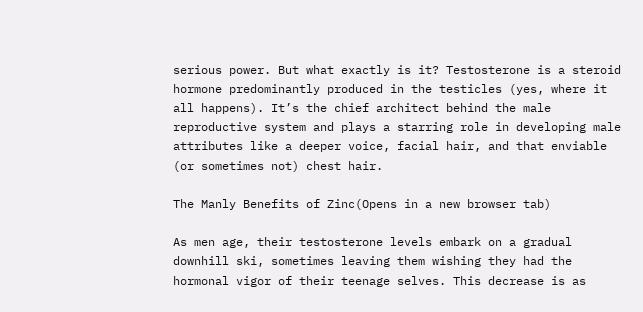serious power. But what exactly is it? Testosterone is a steroid hormone predominantly produced in the testicles (yes, where it all happens). It’s the chief architect behind the male reproductive system and plays a starring role in developing male attributes like a deeper voice, facial hair, and that enviable (or sometimes not) chest hair.

The Manly Benefits of Zinc(Opens in a new browser tab)

As men age, their testosterone levels embark on a gradual downhill ski, sometimes leaving them wishing they had the hormonal vigor of their teenage selves. This decrease is as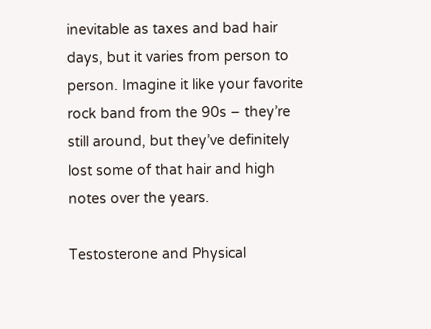inevitable as taxes and bad hair days, but it varies from person to person. Imagine it like your favorite rock band from the 90s – they’re still around, but they’ve definitely lost some of that hair and high notes over the years.

Testosterone and Physical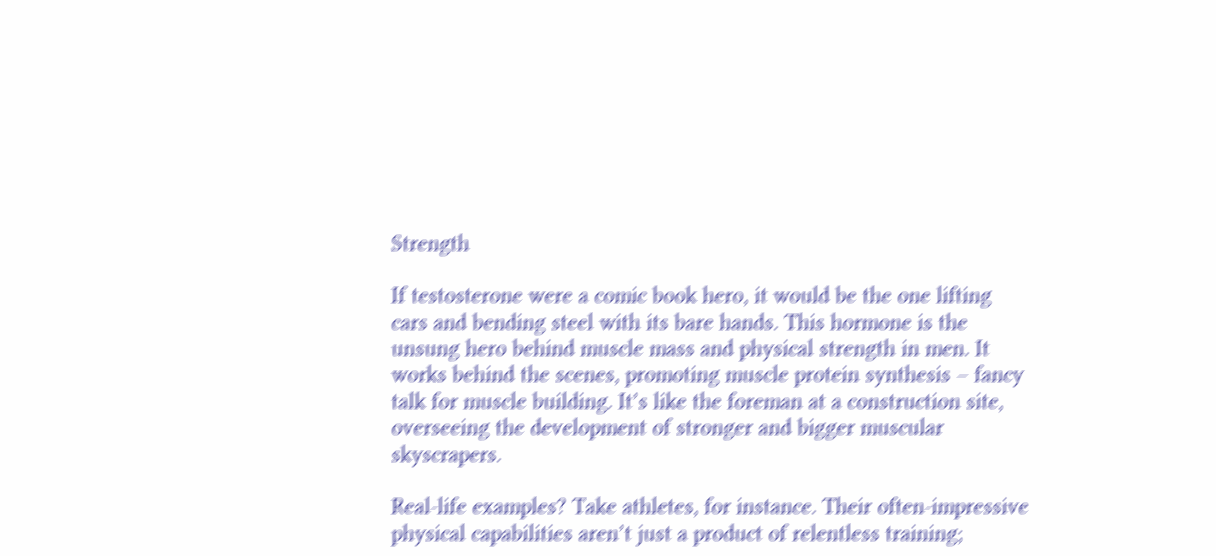Strength

If testosterone were a comic book hero, it would be the one lifting cars and bending steel with its bare hands. This hormone is the unsung hero behind muscle mass and physical strength in men. It works behind the scenes, promoting muscle protein synthesis – fancy talk for muscle building. It’s like the foreman at a construction site, overseeing the development of stronger and bigger muscular skyscrapers.

Real-life examples? Take athletes, for instance. Their often-impressive physical capabilities aren’t just a product of relentless training;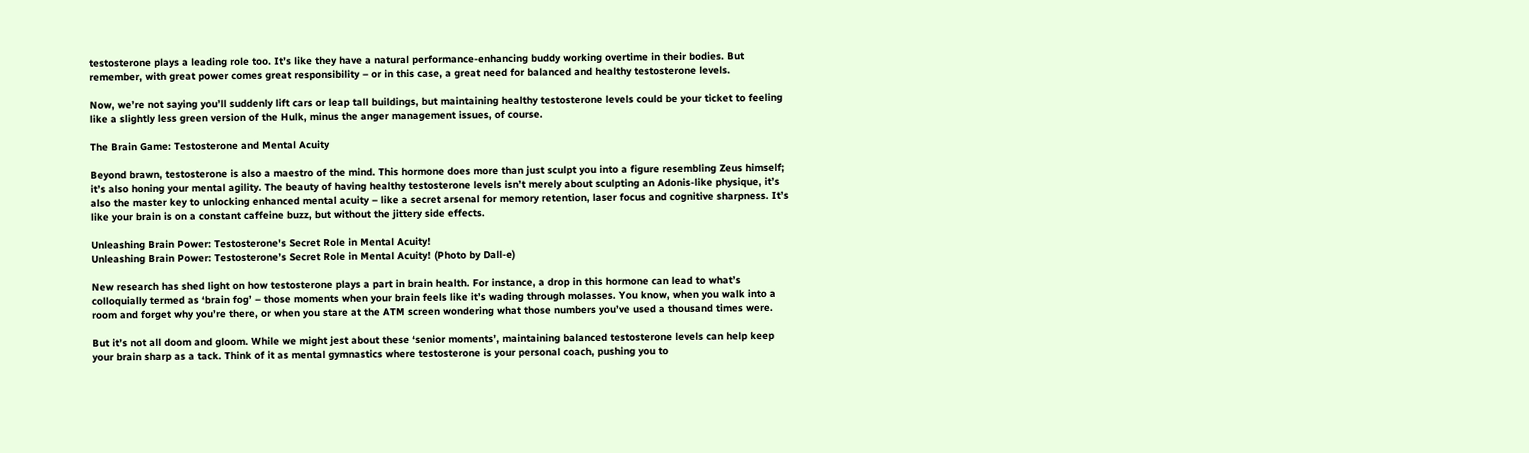testosterone plays a leading role too. It’s like they have a natural performance-enhancing buddy working overtime in their bodies. But remember, with great power comes great responsibility – or in this case, a great need for balanced and healthy testosterone levels.

Now, we’re not saying you’ll suddenly lift cars or leap tall buildings, but maintaining healthy testosterone levels could be your ticket to feeling like a slightly less green version of the Hulk, minus the anger management issues, of course.

The Brain Game: Testosterone and Mental Acuity

Beyond brawn, testosterone is also a maestro of the mind. This hormone does more than just sculpt you into a figure resembling Zeus himself; it’s also honing your mental agility. The beauty of having healthy testosterone levels isn’t merely about sculpting an Adonis-like physique, it’s also the master key to unlocking enhanced mental acuity – like a secret arsenal for memory retention, laser focus and cognitive sharpness. It’s like your brain is on a constant caffeine buzz, but without the jittery side effects.

Unleashing Brain Power: Testosterone's Secret Role in Mental Acuity!
Unleashing Brain Power: Testosterone’s Secret Role in Mental Acuity! (Photo by Dall-e)

New research has shed light on how testosterone plays a part in brain health. For instance, a drop in this hormone can lead to what’s colloquially termed as ‘brain fog’ – those moments when your brain feels like it’s wading through molasses. You know, when you walk into a room and forget why you’re there, or when you stare at the ATM screen wondering what those numbers you’ve used a thousand times were.

But it’s not all doom and gloom. While we might jest about these ‘senior moments’, maintaining balanced testosterone levels can help keep your brain sharp as a tack. Think of it as mental gymnastics where testosterone is your personal coach, pushing you to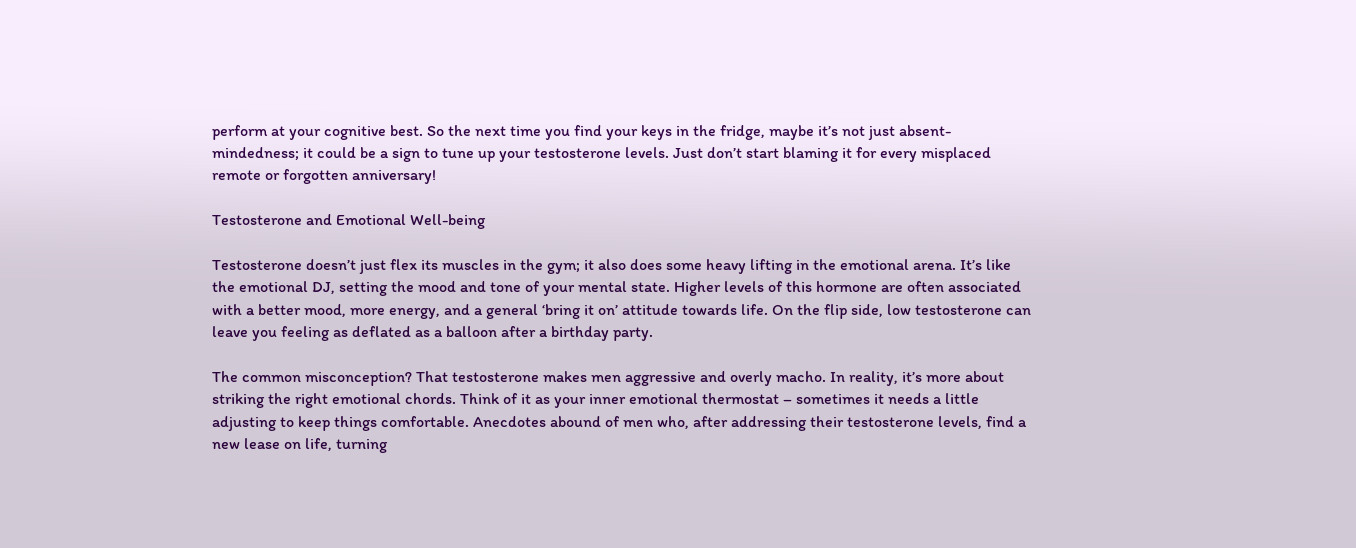perform at your cognitive best. So the next time you find your keys in the fridge, maybe it’s not just absent-mindedness; it could be a sign to tune up your testosterone levels. Just don’t start blaming it for every misplaced remote or forgotten anniversary!

Testosterone and Emotional Well-being

Testosterone doesn’t just flex its muscles in the gym; it also does some heavy lifting in the emotional arena. It’s like the emotional DJ, setting the mood and tone of your mental state. Higher levels of this hormone are often associated with a better mood, more energy, and a general ‘bring it on’ attitude towards life. On the flip side, low testosterone can leave you feeling as deflated as a balloon after a birthday party.

The common misconception? That testosterone makes men aggressive and overly macho. In reality, it’s more about striking the right emotional chords. Think of it as your inner emotional thermostat – sometimes it needs a little adjusting to keep things comfortable. Anecdotes abound of men who, after addressing their testosterone levels, find a new lease on life, turning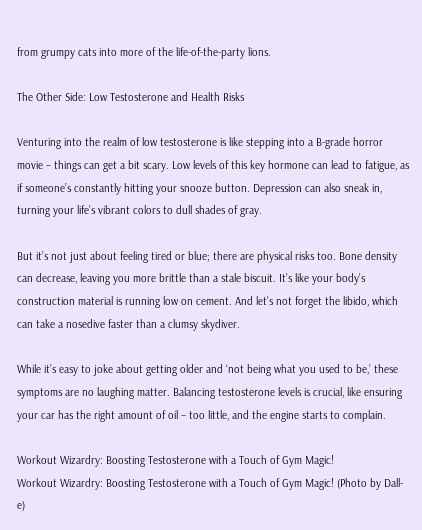from grumpy cats into more of the life-of-the-party lions.

The Other Side: Low Testosterone and Health Risks

Venturing into the realm of low testosterone is like stepping into a B-grade horror movie – things can get a bit scary. Low levels of this key hormone can lead to fatigue, as if someone’s constantly hitting your snooze button. Depression can also sneak in, turning your life’s vibrant colors to dull shades of gray.

But it’s not just about feeling tired or blue; there are physical risks too. Bone density can decrease, leaving you more brittle than a stale biscuit. It’s like your body’s construction material is running low on cement. And let’s not forget the libido, which can take a nosedive faster than a clumsy skydiver.

While it’s easy to joke about getting older and ‘not being what you used to be,’ these symptoms are no laughing matter. Balancing testosterone levels is crucial, like ensuring your car has the right amount of oil – too little, and the engine starts to complain.

Workout Wizardry: Boosting Testosterone with a Touch of Gym Magic!
Workout Wizardry: Boosting Testosterone with a Touch of Gym Magic! (Photo by Dall-e)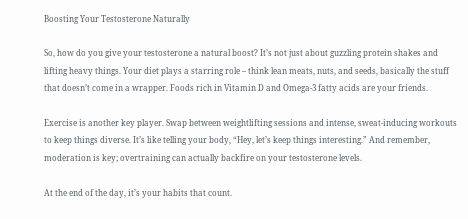Boosting Your Testosterone Naturally

So, how do you give your testosterone a natural boost? It’s not just about guzzling protein shakes and lifting heavy things. Your diet plays a starring role – think lean meats, nuts, and seeds, basically the stuff that doesn’t come in a wrapper. Foods rich in Vitamin D and Omega-3 fatty acids are your friends.

Exercise is another key player. Swap between weightlifting sessions and intense, sweat-inducing workouts to keep things diverse. It’s like telling your body, “Hey, let’s keep things interesting.” And remember, moderation is key; overtraining can actually backfire on your testosterone levels.

At the end of the day, it’s your habits that count.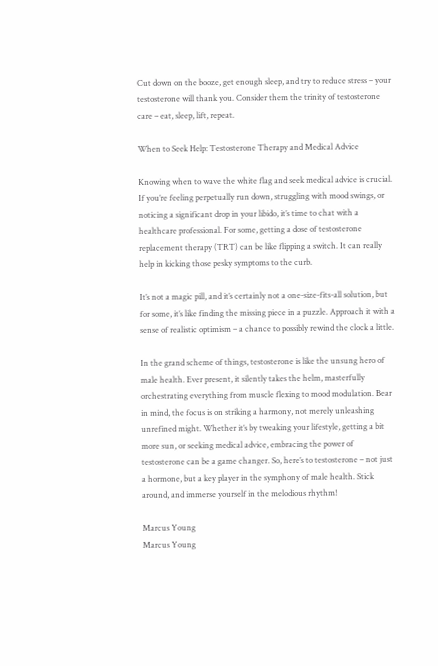Cut down on the booze, get enough sleep, and try to reduce stress – your testosterone will thank you. Consider them the trinity of testosterone care – eat, sleep, lift, repeat.

When to Seek Help: Testosterone Therapy and Medical Advice

Knowing when to wave the white flag and seek medical advice is crucial. If you’re feeling perpetually run down, struggling with mood swings, or noticing a significant drop in your libido, it’s time to chat with a healthcare professional. For some, getting a dose of testosterone replacement therapy (TRT) can be like flipping a switch. It can really help in kicking those pesky symptoms to the curb.

It’s not a magic pill, and it’s certainly not a one-size-fits-all solution, but for some, it’s like finding the missing piece in a puzzle. Approach it with a sense of realistic optimism – a chance to possibly rewind the clock a little.

In the grand scheme of things, testosterone is like the unsung hero of male health. Ever present, it silently takes the helm, masterfully orchestrating everything from muscle flexing to mood modulation. Bear in mind, the focus is on striking a harmony, not merely unleashing unrefined might. Whether it’s by tweaking your lifestyle, getting a bit more sun, or seeking medical advice, embracing the power of testosterone can be a game changer. So, here’s to testosterone – not just a hormone, but a key player in the symphony of male health. Stick around, and immerse yourself in the melodious rhythm!

Marcus Young
Marcus Young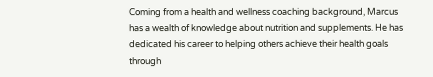Coming from a health and wellness coaching background, Marcus has a wealth of knowledge about nutrition and supplements. He has dedicated his career to helping others achieve their health goals through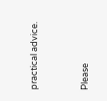practical advice.


Please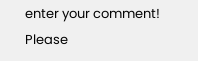enter your comment!
Please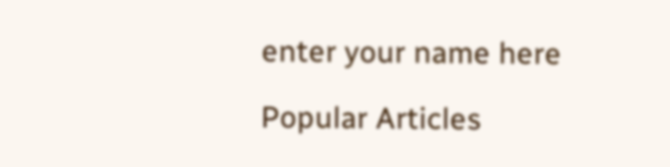enter your name here

Popular Articles